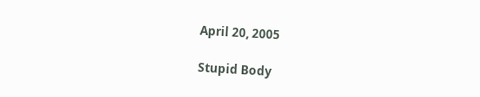April 20, 2005

Stupid Body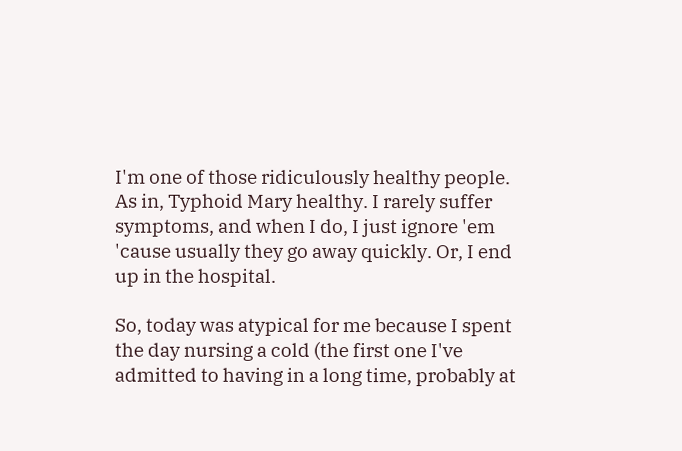I'm one of those ridiculously healthy people. As in, Typhoid Mary healthy. I rarely suffer symptoms, and when I do, I just ignore 'em 'cause usually they go away quickly. Or, I end up in the hospital.

So, today was atypical for me because I spent the day nursing a cold (the first one I've admitted to having in a long time, probably at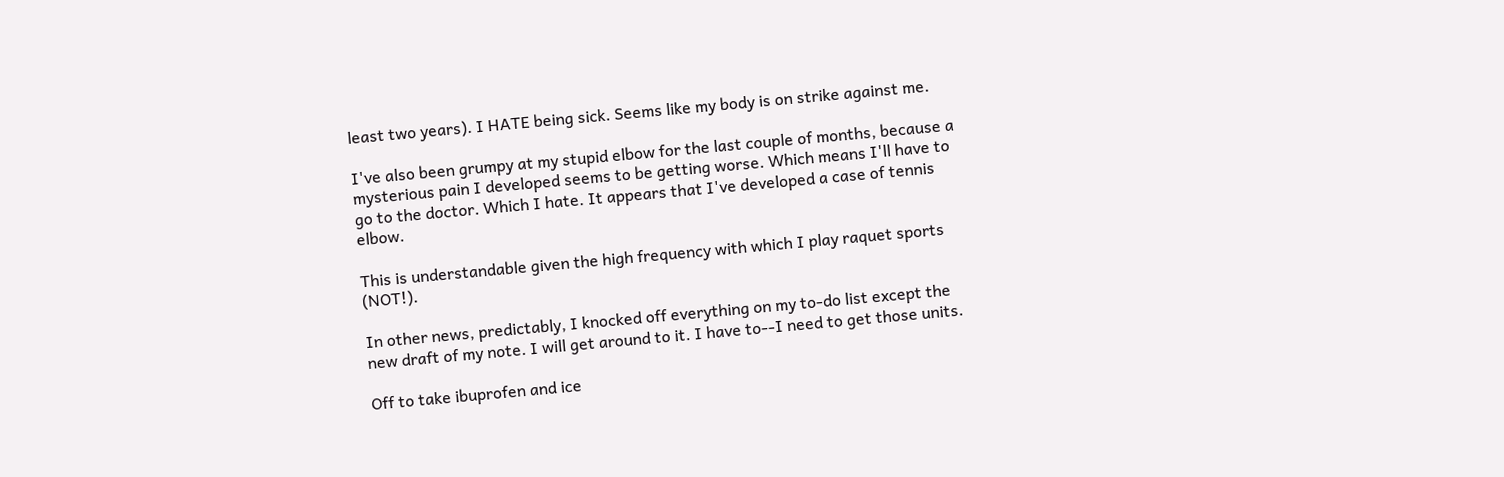least two years). I HATE being sick. Seems like my body is on strike against me.

I've also been grumpy at my stupid elbow for the last couple of months, because a mysterious pain I developed seems to be getting worse. Which means I'll have to go to the doctor. Which I hate. It appears that I've developed a case of tennis elbow.

This is understandable given the high frequency with which I play raquet sports (NOT!).

In other news, predictably, I knocked off everything on my to-do list except the new draft of my note. I will get around to it. I have to--I need to get those units.

Off to take ibuprofen and ice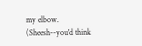my elbow. (Sheesh--you'd think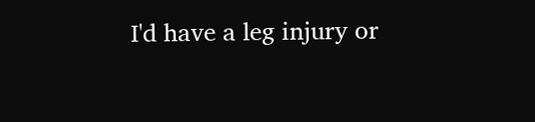I'd have a leg injury or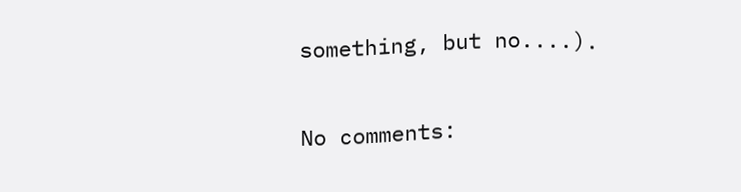something, but no....).

No comments: